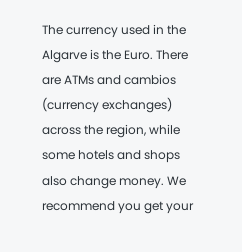The currency used in the Algarve is the Euro. There are ATMs and cambios (currency exchanges) across the region, while some hotels and shops also change money. We recommend you get your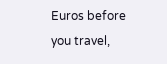Euros before you travel,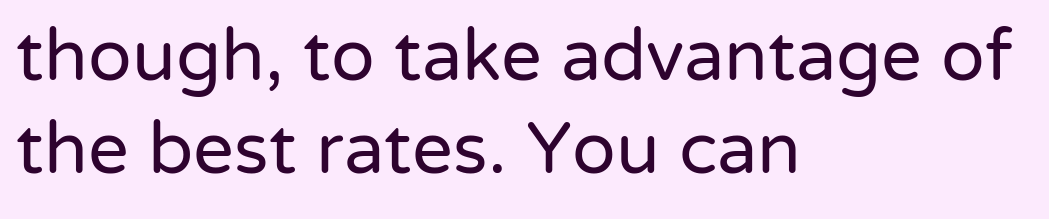though, to take advantage of the best rates. You can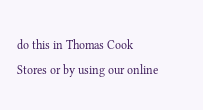do this in Thomas Cook Stores or by using our online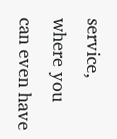service, where you can even have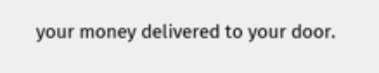your money delivered to your door.